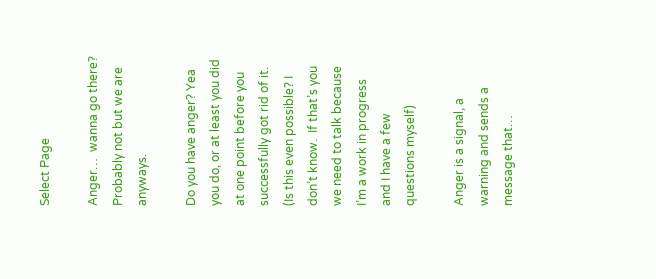Select Page

Anger…  wanna go there? Probably not but we are anyways.

Do you have anger? Yea you do, or at least you did at one point before you successfully got rid of it.  (Is this even possible? I don’t know.  If that’s you we need to talk because I’m a work in progress and I have a few questions myself)

Anger is a signal, a warning and sends a message that…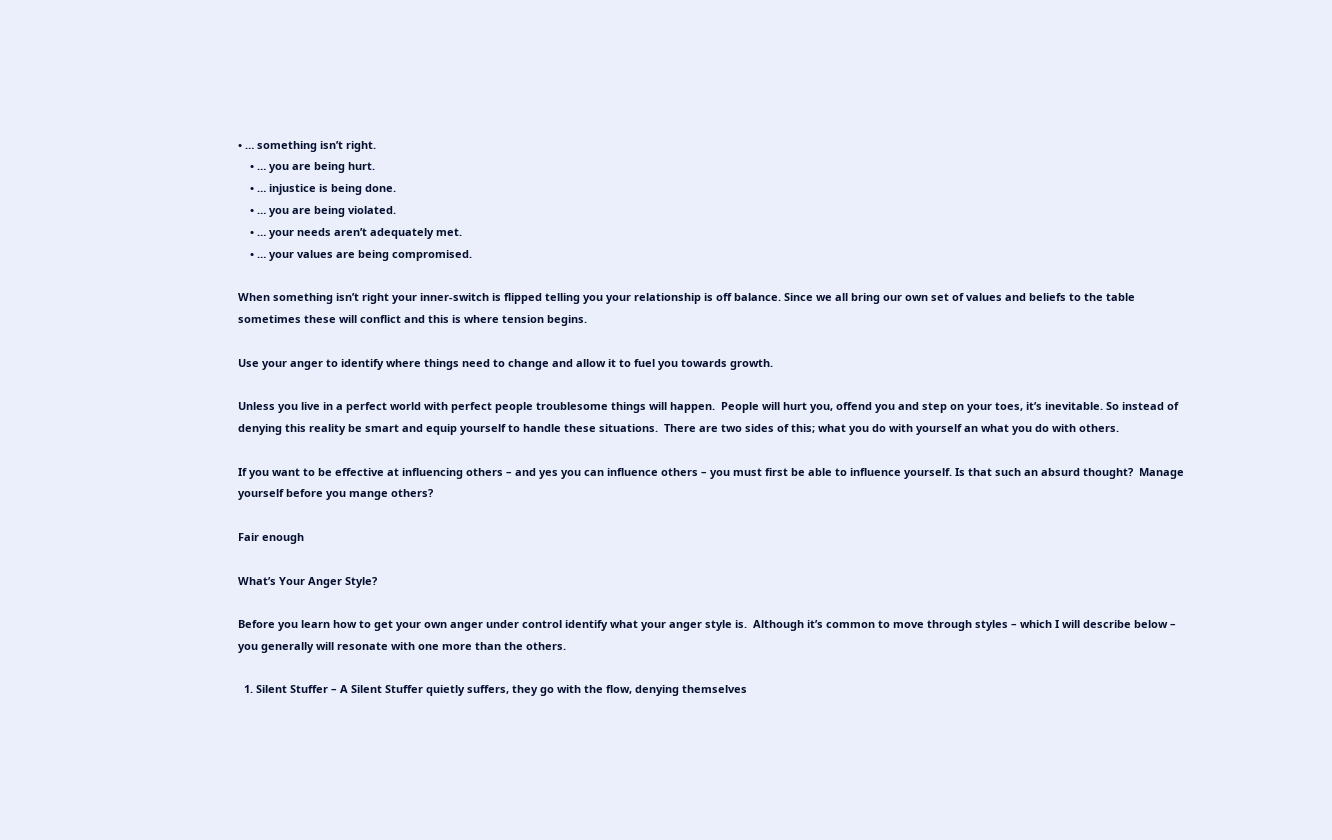• … something isn’t right.
    • … you are being hurt.
    • … injustice is being done.
    • … you are being violated.
    • … your needs aren’t adequately met.
    • … your values are being compromised.

When something isn’t right your inner-switch is flipped telling you your relationship is off balance. Since we all bring our own set of values and beliefs to the table sometimes these will conflict and this is where tension begins.

Use your anger to identify where things need to change and allow it to fuel you towards growth.

Unless you live in a perfect world with perfect people troublesome things will happen.  People will hurt you, offend you and step on your toes, it’s inevitable. So instead of denying this reality be smart and equip yourself to handle these situations.  There are two sides of this; what you do with yourself an what you do with others.

If you want to be effective at influencing others – and yes you can influence others – you must first be able to influence yourself. Is that such an absurd thought?  Manage yourself before you mange others?

Fair enough

What’s Your Anger Style?

Before you learn how to get your own anger under control identify what your anger style is.  Although it’s common to move through styles – which I will describe below – you generally will resonate with one more than the others.

  1. Silent Stuffer – A Silent Stuffer quietly suffers, they go with the flow, denying themselves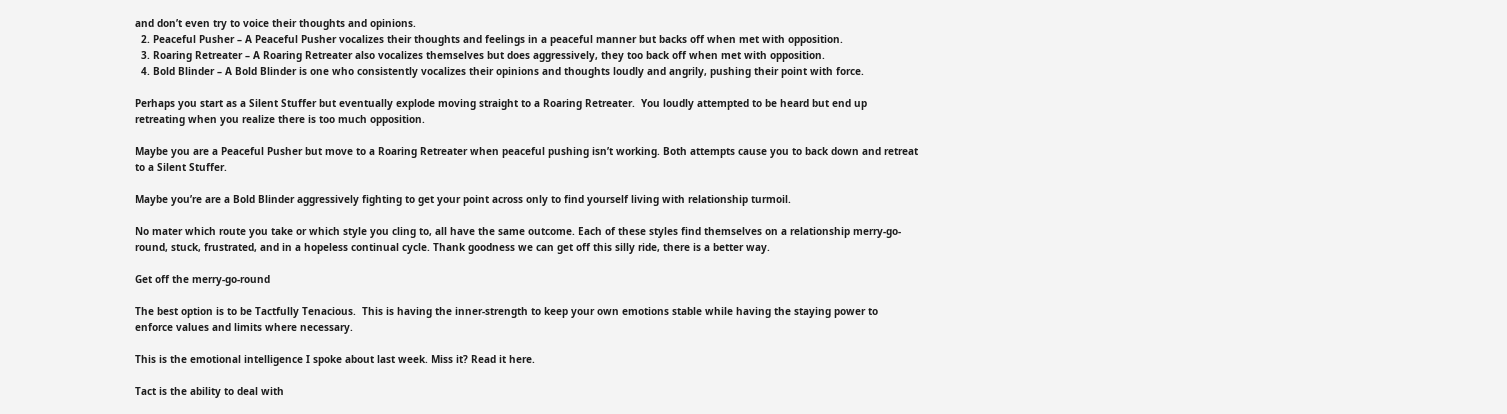and don’t even try to voice their thoughts and opinions.
  2. Peaceful Pusher – A Peaceful Pusher vocalizes their thoughts and feelings in a peaceful manner but backs off when met with opposition.
  3. Roaring Retreater – A Roaring Retreater also vocalizes themselves but does aggressively, they too back off when met with opposition.
  4. Bold Blinder – A Bold Blinder is one who consistently vocalizes their opinions and thoughts loudly and angrily, pushing their point with force.

Perhaps you start as a Silent Stuffer but eventually explode moving straight to a Roaring Retreater.  You loudly attempted to be heard but end up retreating when you realize there is too much opposition.

Maybe you are a Peaceful Pusher but move to a Roaring Retreater when peaceful pushing isn’t working. Both attempts cause you to back down and retreat to a Silent Stuffer.

Maybe you’re are a Bold Blinder aggressively fighting to get your point across only to find yourself living with relationship turmoil.

No mater which route you take or which style you cling to, all have the same outcome. Each of these styles find themselves on a relationship merry-go-round, stuck, frustrated, and in a hopeless continual cycle. Thank goodness we can get off this silly ride, there is a better way.

Get off the merry-go-round

The best option is to be Tactfully Tenacious.  This is having the inner-strength to keep your own emotions stable while having the staying power to enforce values and limits where necessary.

This is the emotional intelligence I spoke about last week. Miss it? Read it here.

Tact is the ability to deal with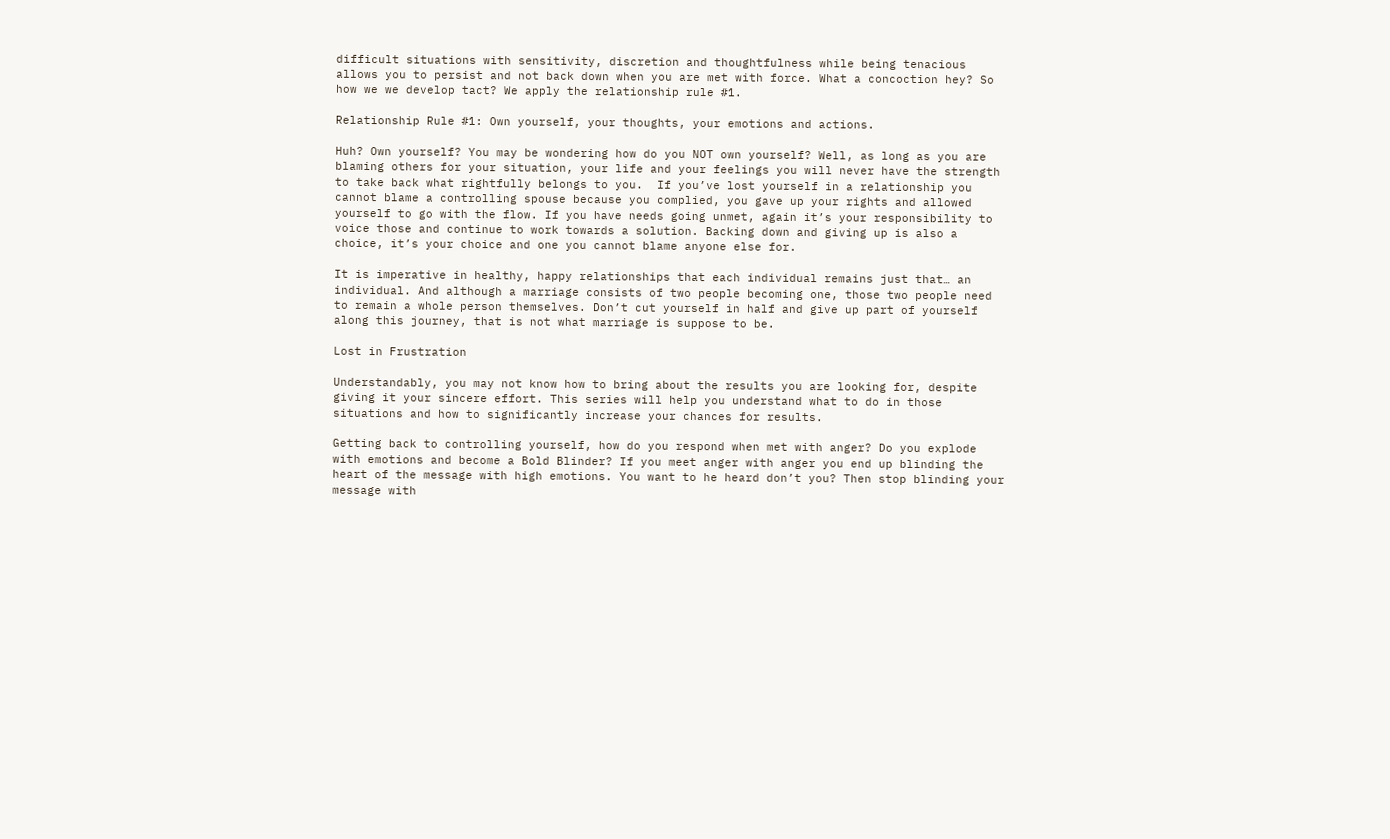difficult situations with sensitivity, discretion and thoughtfulness while being tenacious allows you to persist and not back down when you are met with force. What a concoction hey? So how we we develop tact? We apply the relationship rule #1.

Relationship Rule #1: Own yourself, your thoughts, your emotions and actions.

Huh? Own yourself? You may be wondering how do you NOT own yourself? Well, as long as you are blaming others for your situation, your life and your feelings you will never have the strength to take back what rightfully belongs to you.  If you’ve lost yourself in a relationship you cannot blame a controlling spouse because you complied, you gave up your rights and allowed yourself to go with the flow. If you have needs going unmet, again it’s your responsibility to voice those and continue to work towards a solution. Backing down and giving up is also a choice, it’s your choice and one you cannot blame anyone else for.

It is imperative in healthy, happy relationships that each individual remains just that… an individual. And although a marriage consists of two people becoming one, those two people need to remain a whole person themselves. Don’t cut yourself in half and give up part of yourself along this journey, that is not what marriage is suppose to be.

Lost in Frustration

Understandably, you may not know how to bring about the results you are looking for, despite giving it your sincere effort. This series will help you understand what to do in those situations and how to significantly increase your chances for results.

Getting back to controlling yourself, how do you respond when met with anger? Do you explode with emotions and become a Bold Blinder? If you meet anger with anger you end up blinding the heart of the message with high emotions. You want to he heard don’t you? Then stop blinding your message with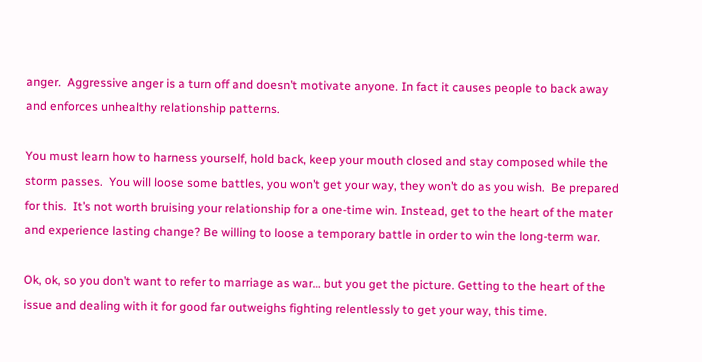anger.  Aggressive anger is a turn off and doesn’t motivate anyone. In fact it causes people to back away and enforces unhealthy relationship patterns.

You must learn how to harness yourself, hold back, keep your mouth closed and stay composed while the storm passes.  You will loose some battles, you won’t get your way, they won’t do as you wish.  Be prepared for this.  It’s not worth bruising your relationship for a one-time win. Instead, get to the heart of the mater and experience lasting change? Be willing to loose a temporary battle in order to win the long-term war.

Ok, ok, so you don’t want to refer to marriage as war… but you get the picture. Getting to the heart of the issue and dealing with it for good far outweighs fighting relentlessly to get your way, this time.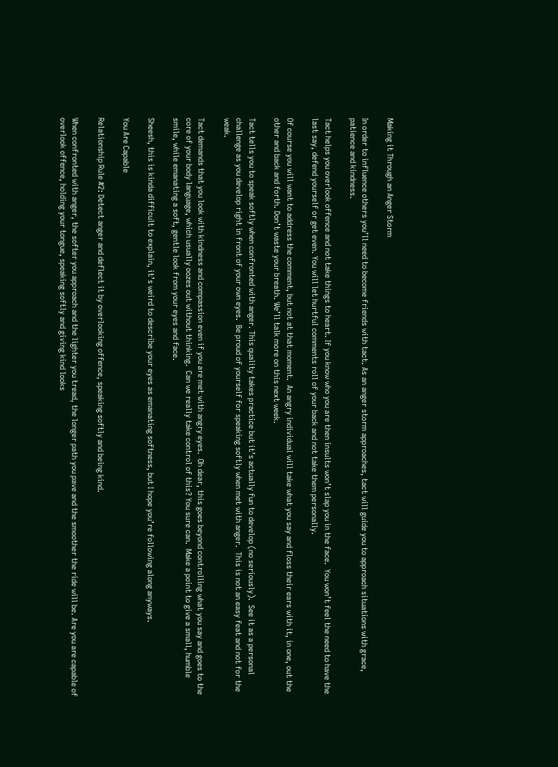Making it Through an Anger Storm

In order to influence others you’ll need to become friends with tact. As an anger storm approaches, tact will guide you to approach situations with grace, patience and kindness.

Tact helps you overlook offence and not take things to heart. If you know who you are then insults won’t slap you in the face.  You won’t feel the need to have the last say, defend yourself or get even. You will let hurtful comments roll of your back and not take them personally.

Of course you will want to address the comment, but not at that moment.  An angry individual will take what you say and floss their ears with it, in one, out the other and back and forth. Don’t waste your breath. We’ll talk more on this next week.

Tact tells you to speak softly when confronted with anger. This quality takes practice but it’s actually fun to develop (no seriously).  See it as a personal challenge as you develop right in front of your own eyes.  Be proud of yourself for speaking softly when met with anger.  This is not an easy feat and not for the weak.

Tact demands that you look with kindness and compassion even if you are met with angry eyes.  Oh dear, this goes beyond controlling what you say and goes to the core of your body language, which usually oozes out without thinking.  Can we really take control of this? You sure can.  Make a point to give a small, humble smile, while emanating a soft, gentle look from your eyes and face.

Sheesh, this is kinda difficult to explain, it’s weird to describe your eyes as emanating softness, but I hope you’re following along anyways.

You Are Capable

Relationship Rule #2: Detect anger and deflect it by overlooking offence, speaking softly and being kind.

When confronted with anger, the softer you approach and the lighter you tread, the longer path you pave and the smoother the ride will be. Are you are capable of overlook offence, holding your tongue, speaking softly and giving kind looks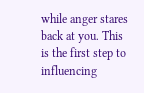while anger stares back at you. This is the first step to influencing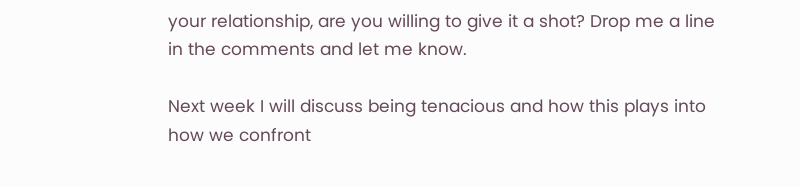your relationship, are you willing to give it a shot? Drop me a line in the comments and let me know.

Next week I will discuss being tenacious and how this plays into how we confront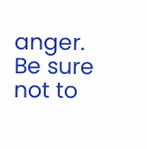anger. Be sure not to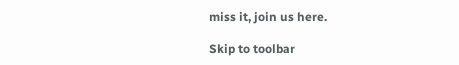miss it, join us here.

Skip to toolbar